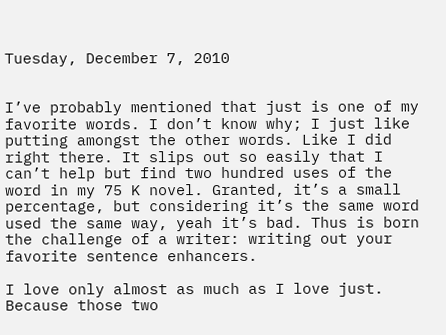Tuesday, December 7, 2010


I’ve probably mentioned that just is one of my favorite words. I don’t know why; I just like putting amongst the other words. Like I did right there. It slips out so easily that I can’t help but find two hundred uses of the word in my 75 K novel. Granted, it’s a small percentage, but considering it’s the same word used the same way, yeah it’s bad. Thus is born the challenge of a writer: writing out your favorite sentence enhancers.

I love only almost as much as I love just. Because those two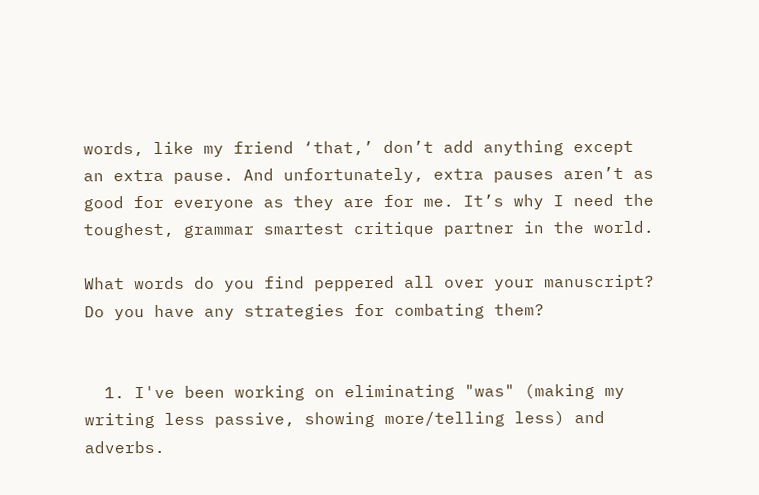words, like my friend ‘that,’ don’t add anything except an extra pause. And unfortunately, extra pauses aren’t as good for everyone as they are for me. It’s why I need the toughest, grammar smartest critique partner in the world.

What words do you find peppered all over your manuscript? Do you have any strategies for combating them?


  1. I've been working on eliminating "was" (making my writing less passive, showing more/telling less) and adverbs.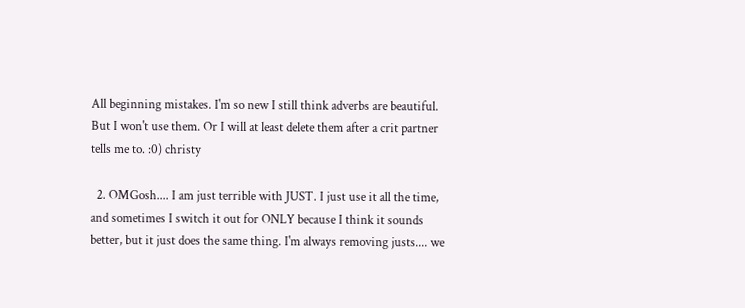All beginning mistakes. I'm so new I still think adverbs are beautiful. But I won't use them. Or I will at least delete them after a crit partner tells me to. :0) christy

  2. OMGosh.... I am just terrible with JUST. I just use it all the time, and sometimes I switch it out for ONLY because I think it sounds better, but it just does the same thing. I'm always removing justs.... we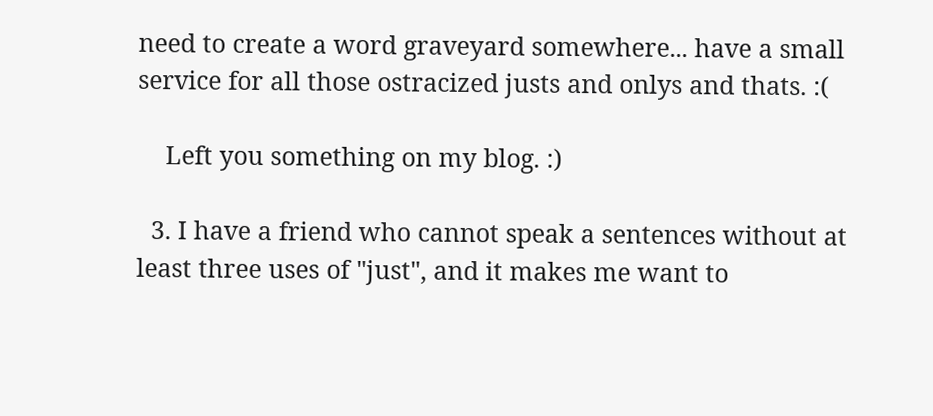need to create a word graveyard somewhere... have a small service for all those ostracized justs and onlys and thats. :(

    Left you something on my blog. :)

  3. I have a friend who cannot speak a sentences without at least three uses of "just", and it makes me want to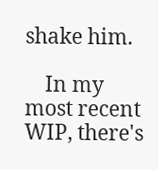shake him.

    In my most recent WIP, there's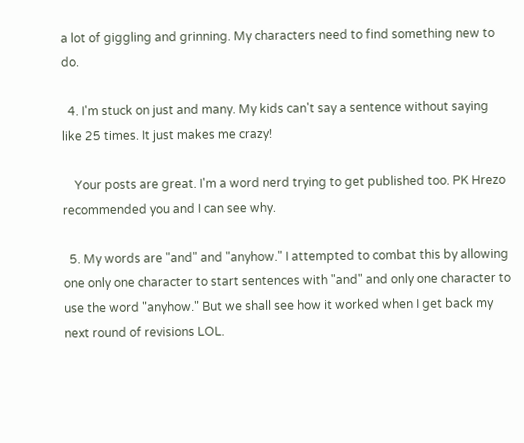a lot of giggling and grinning. My characters need to find something new to do.

  4. I'm stuck on just and many. My kids can't say a sentence without saying like 25 times. It just makes me crazy!

    Your posts are great. I'm a word nerd trying to get published too. PK Hrezo recommended you and I can see why.

  5. My words are "and" and "anyhow." I attempted to combat this by allowing one only one character to start sentences with "and" and only one character to use the word "anyhow." But we shall see how it worked when I get back my next round of revisions LOL.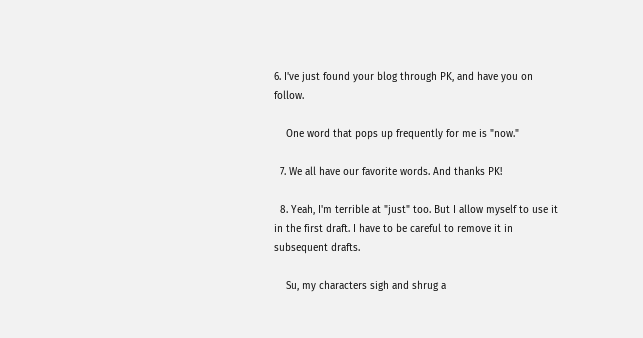6. I've just found your blog through PK, and have you on follow.

    One word that pops up frequently for me is "now."

  7. We all have our favorite words. And thanks PK!

  8. Yeah, I'm terrible at "just" too. But I allow myself to use it in the first draft. I have to be careful to remove it in subsequent drafts.

    Su, my characters sigh and shrug a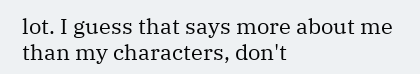lot. I guess that says more about me than my characters, don't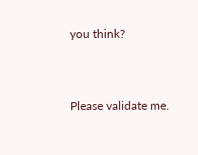you think?


Please validate me.